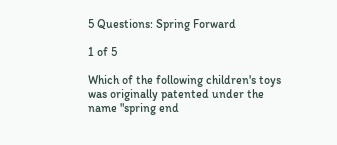5 Questions: Spring Forward

1 of 5

Which of the following children's toys was originally patented under the name "spring end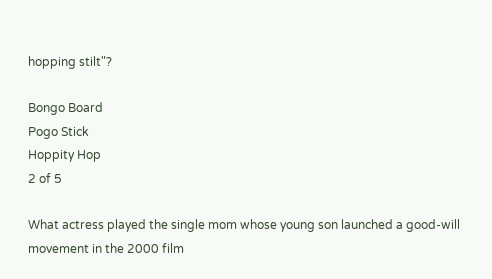hopping stilt"?

Bongo Board
Pogo Stick
Hoppity Hop
2 of 5

What actress played the single mom whose young son launched a good-will movement in the 2000 film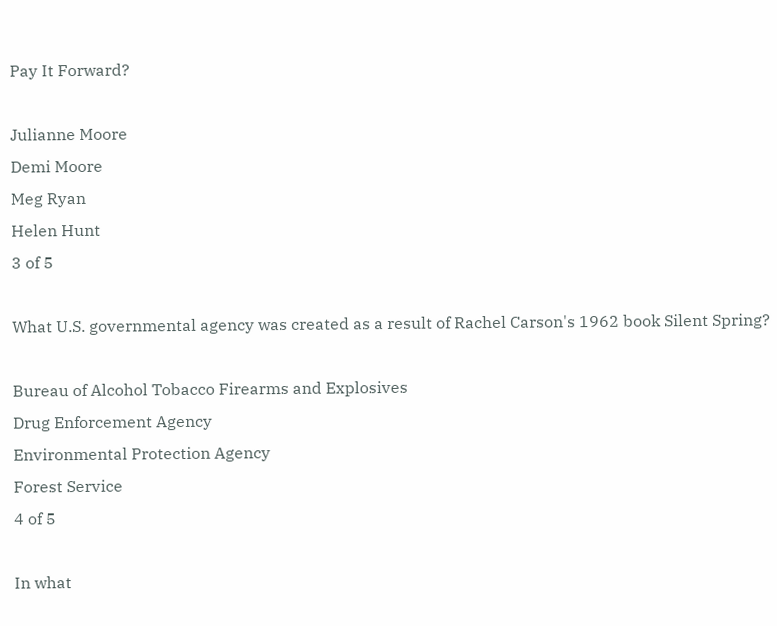Pay It Forward?

Julianne Moore
Demi Moore
Meg Ryan
Helen Hunt
3 of 5

What U.S. governmental agency was created as a result of Rachel Carson's 1962 book Silent Spring?

Bureau of Alcohol Tobacco Firearms and Explosives
Drug Enforcement Agency
Environmental Protection Agency
Forest Service
4 of 5

In what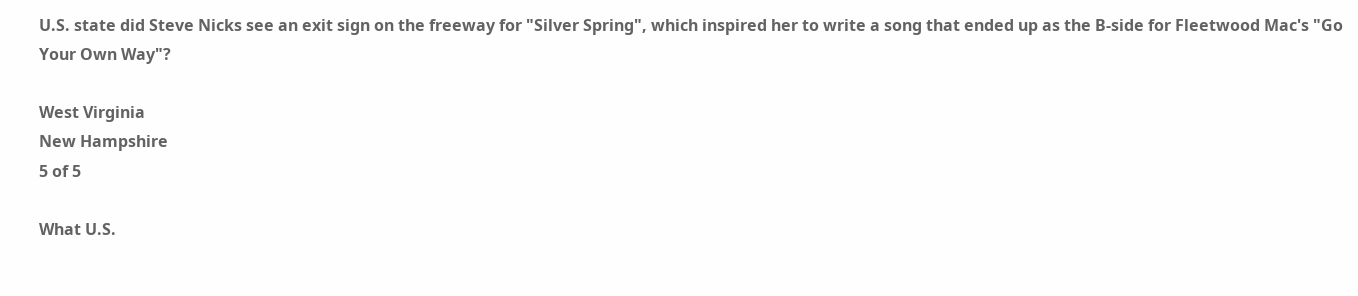U.S. state did Steve Nicks see an exit sign on the freeway for "Silver Spring", which inspired her to write a song that ended up as the B-side for Fleetwood Mac's "Go Your Own Way"?

West Virginia
New Hampshire
5 of 5

What U.S.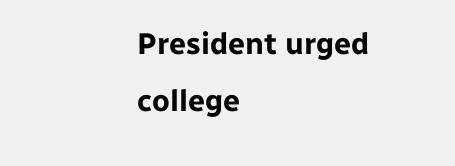President urged college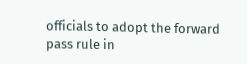officials to adopt the forward pass rule in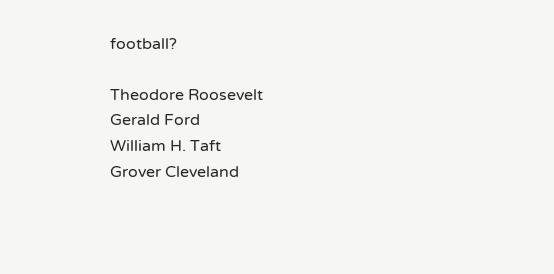football?

Theodore Roosevelt
Gerald Ford
William H. Taft
Grover Cleveland